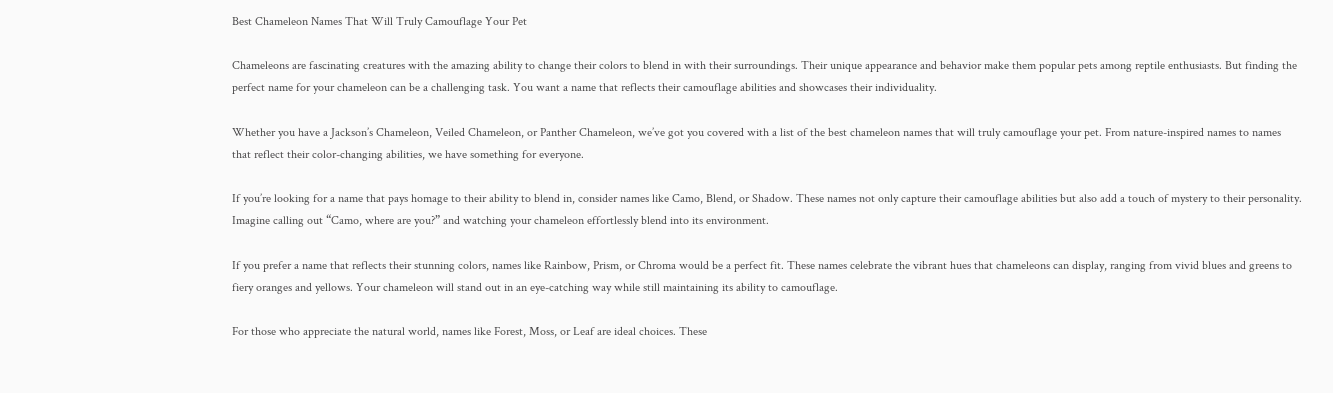Best Chameleon Names That Will Truly Camouflage Your Pet

Chameleons are fascinating creatures with the amazing ability to change their colors to blend in with their surroundings. Their unique appearance and behavior make them popular pets among reptile enthusiasts. But finding the perfect name for your chameleon can be a challenging task. You want a name that reflects their camouflage abilities and showcases their individuality.

Whether you have a Jackson’s Chameleon, Veiled Chameleon, or Panther Chameleon, we’ve got you covered with a list of the best chameleon names that will truly camouflage your pet. From nature-inspired names to names that reflect their color-changing abilities, we have something for everyone.

If you’re looking for a name that pays homage to their ability to blend in, consider names like Camo, Blend, or Shadow. These names not only capture their camouflage abilities but also add a touch of mystery to their personality. Imagine calling out “Camo, where are you?” and watching your chameleon effortlessly blend into its environment.

If you prefer a name that reflects their stunning colors, names like Rainbow, Prism, or Chroma would be a perfect fit. These names celebrate the vibrant hues that chameleons can display, ranging from vivid blues and greens to fiery oranges and yellows. Your chameleon will stand out in an eye-catching way while still maintaining its ability to camouflage.

For those who appreciate the natural world, names like Forest, Moss, or Leaf are ideal choices. These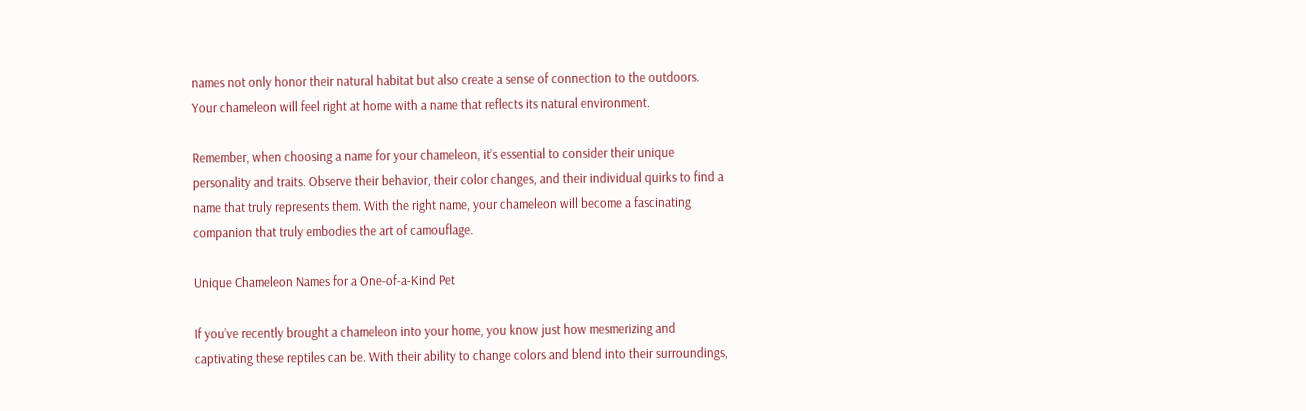names not only honor their natural habitat but also create a sense of connection to the outdoors. Your chameleon will feel right at home with a name that reflects its natural environment.

Remember, when choosing a name for your chameleon, it’s essential to consider their unique personality and traits. Observe their behavior, their color changes, and their individual quirks to find a name that truly represents them. With the right name, your chameleon will become a fascinating companion that truly embodies the art of camouflage.

Unique Chameleon Names for a One-of-a-Kind Pet

If you’ve recently brought a chameleon into your home, you know just how mesmerizing and captivating these reptiles can be. With their ability to change colors and blend into their surroundings,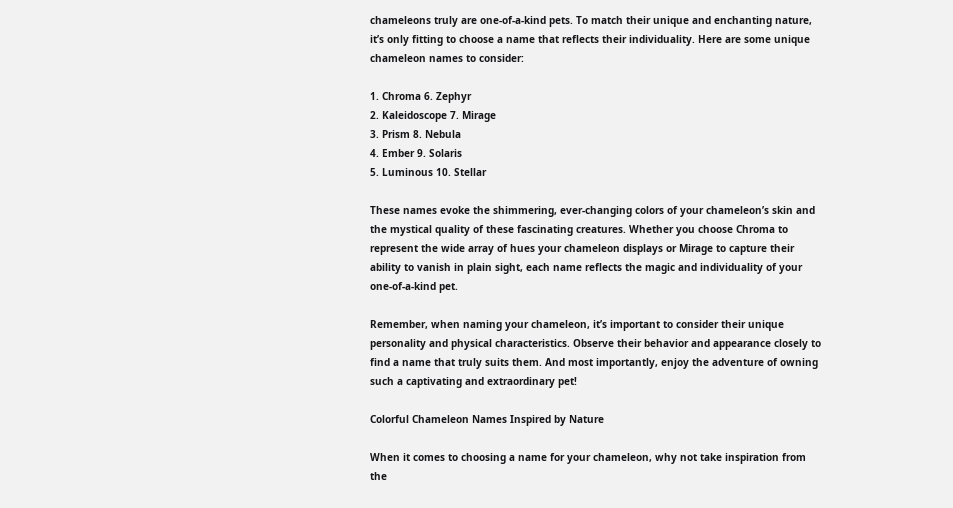chameleons truly are one-of-a-kind pets. To match their unique and enchanting nature, it’s only fitting to choose a name that reflects their individuality. Here are some unique chameleon names to consider:

1. Chroma 6. Zephyr
2. Kaleidoscope 7. Mirage
3. Prism 8. Nebula
4. Ember 9. Solaris
5. Luminous 10. Stellar

These names evoke the shimmering, ever-changing colors of your chameleon’s skin and the mystical quality of these fascinating creatures. Whether you choose Chroma to represent the wide array of hues your chameleon displays or Mirage to capture their ability to vanish in plain sight, each name reflects the magic and individuality of your one-of-a-kind pet.

Remember, when naming your chameleon, it’s important to consider their unique personality and physical characteristics. Observe their behavior and appearance closely to find a name that truly suits them. And most importantly, enjoy the adventure of owning such a captivating and extraordinary pet!

Colorful Chameleon Names Inspired by Nature

When it comes to choosing a name for your chameleon, why not take inspiration from the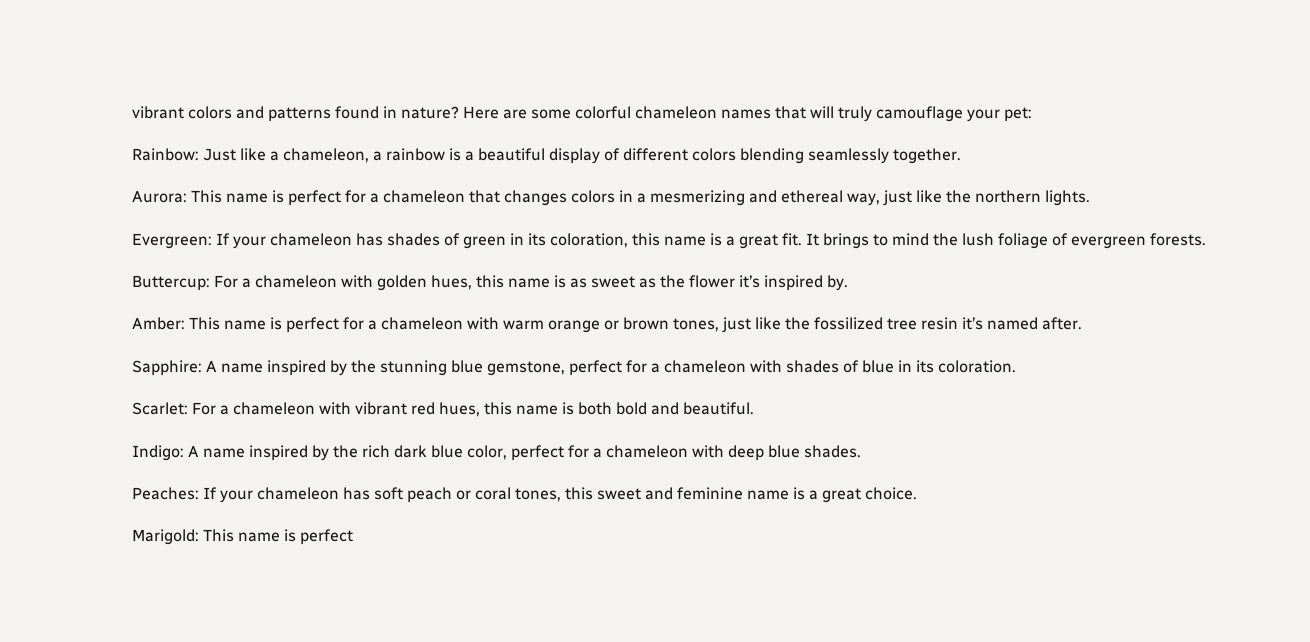vibrant colors and patterns found in nature? Here are some colorful chameleon names that will truly camouflage your pet:

Rainbow: Just like a chameleon, a rainbow is a beautiful display of different colors blending seamlessly together.

Aurora: This name is perfect for a chameleon that changes colors in a mesmerizing and ethereal way, just like the northern lights.

Evergreen: If your chameleon has shades of green in its coloration, this name is a great fit. It brings to mind the lush foliage of evergreen forests.

Buttercup: For a chameleon with golden hues, this name is as sweet as the flower it’s inspired by.

Amber: This name is perfect for a chameleon with warm orange or brown tones, just like the fossilized tree resin it’s named after.

Sapphire: A name inspired by the stunning blue gemstone, perfect for a chameleon with shades of blue in its coloration.

Scarlet: For a chameleon with vibrant red hues, this name is both bold and beautiful.

Indigo: A name inspired by the rich dark blue color, perfect for a chameleon with deep blue shades.

Peaches: If your chameleon has soft peach or coral tones, this sweet and feminine name is a great choice.

Marigold: This name is perfect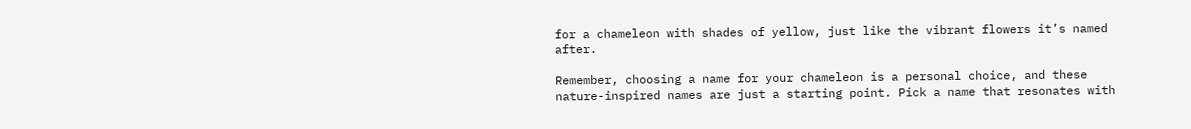for a chameleon with shades of yellow, just like the vibrant flowers it’s named after.

Remember, choosing a name for your chameleon is a personal choice, and these nature-inspired names are just a starting point. Pick a name that resonates with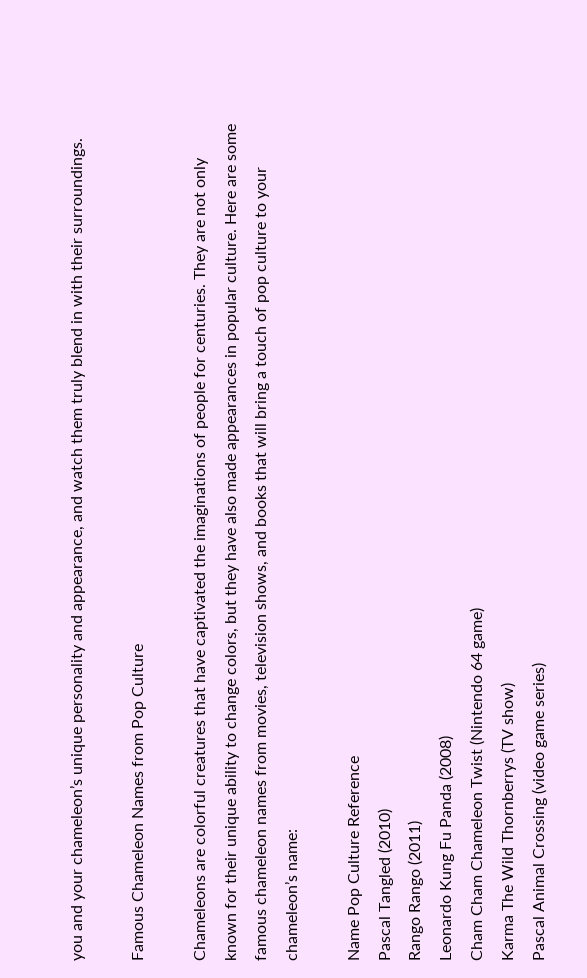you and your chameleon’s unique personality and appearance, and watch them truly blend in with their surroundings.

Famous Chameleon Names from Pop Culture

Chameleons are colorful creatures that have captivated the imaginations of people for centuries. They are not only known for their unique ability to change colors, but they have also made appearances in popular culture. Here are some famous chameleon names from movies, television shows, and books that will bring a touch of pop culture to your chameleon’s name:

Name Pop Culture Reference
Pascal Tangled (2010)
Rango Rango (2011)
Leonardo Kung Fu Panda (2008)
Cham Cham Chameleon Twist (Nintendo 64 game)
Karma The Wild Thornberrys (TV show)
Pascal Animal Crossing (video game series)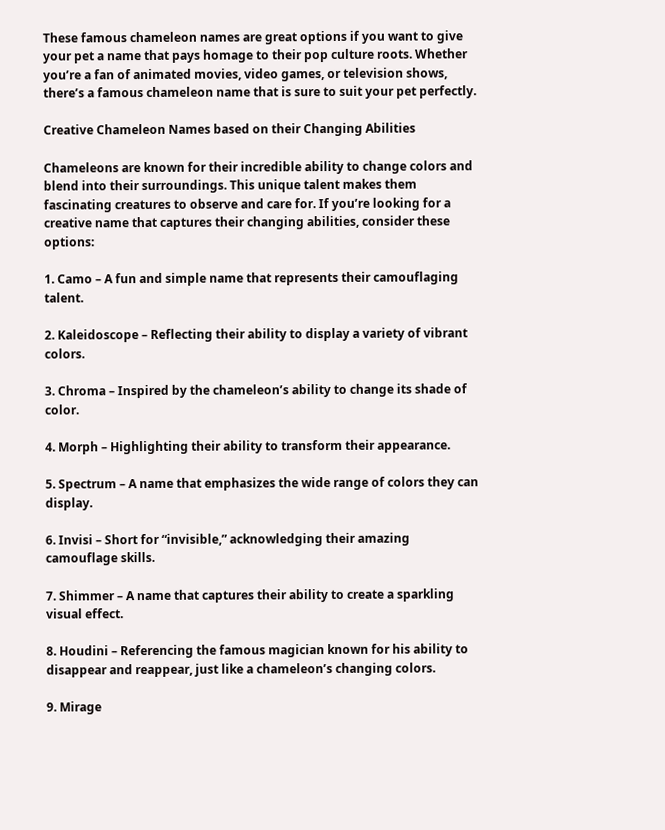These famous chameleon names are great options if you want to give your pet a name that pays homage to their pop culture roots. Whether you’re a fan of animated movies, video games, or television shows, there’s a famous chameleon name that is sure to suit your pet perfectly.

Creative Chameleon Names based on their Changing Abilities

Chameleons are known for their incredible ability to change colors and blend into their surroundings. This unique talent makes them fascinating creatures to observe and care for. If you’re looking for a creative name that captures their changing abilities, consider these options:

1. Camo – A fun and simple name that represents their camouflaging talent.

2. Kaleidoscope – Reflecting their ability to display a variety of vibrant colors.

3. Chroma – Inspired by the chameleon’s ability to change its shade of color.

4. Morph – Highlighting their ability to transform their appearance.

5. Spectrum – A name that emphasizes the wide range of colors they can display.

6. Invisi – Short for “invisible,” acknowledging their amazing camouflage skills.

7. Shimmer – A name that captures their ability to create a sparkling visual effect.

8. Houdini – Referencing the famous magician known for his ability to disappear and reappear, just like a chameleon’s changing colors.

9. Mirage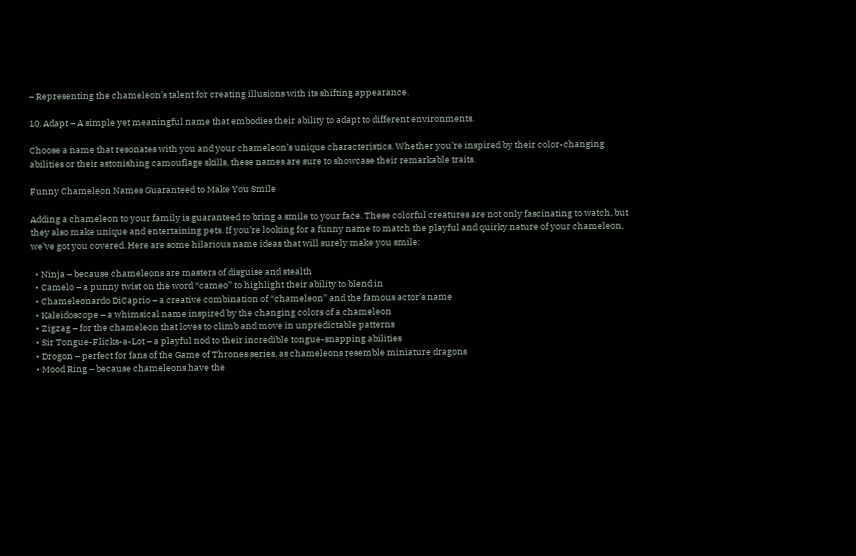– Representing the chameleon’s talent for creating illusions with its shifting appearance.

10. Adapt – A simple yet meaningful name that embodies their ability to adapt to different environments.

Choose a name that resonates with you and your chameleon’s unique characteristics. Whether you’re inspired by their color-changing abilities or their astonishing camouflage skills, these names are sure to showcase their remarkable traits.

Funny Chameleon Names Guaranteed to Make You Smile

Adding a chameleon to your family is guaranteed to bring a smile to your face. These colorful creatures are not only fascinating to watch, but they also make unique and entertaining pets. If you’re looking for a funny name to match the playful and quirky nature of your chameleon, we’ve got you covered. Here are some hilarious name ideas that will surely make you smile:

  • Ninja – because chameleons are masters of disguise and stealth
  • Camelo – a punny twist on the word “cameo” to highlight their ability to blend in
  • Chameleonardo DiCaprio – a creative combination of “chameleon” and the famous actor’s name
  • Kaleidoscope – a whimsical name inspired by the changing colors of a chameleon
  • Zigzag – for the chameleon that loves to climb and move in unpredictable patterns
  • Sir Tongue-Flicks-a-Lot – a playful nod to their incredible tongue-snapping abilities
  • Drogon – perfect for fans of the Game of Thrones series, as chameleons resemble miniature dragons
  • Mood Ring – because chameleons have the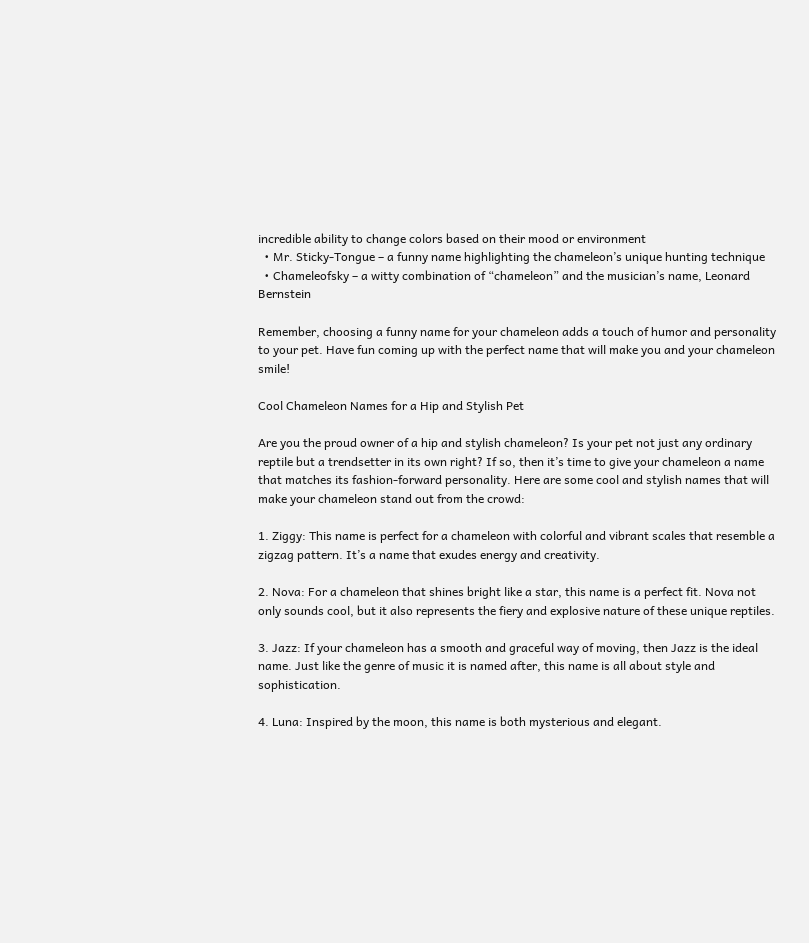incredible ability to change colors based on their mood or environment
  • Mr. Sticky-Tongue – a funny name highlighting the chameleon’s unique hunting technique
  • Chameleofsky – a witty combination of “chameleon” and the musician’s name, Leonard Bernstein

Remember, choosing a funny name for your chameleon adds a touch of humor and personality to your pet. Have fun coming up with the perfect name that will make you and your chameleon smile!

Cool Chameleon Names for a Hip and Stylish Pet

Are you the proud owner of a hip and stylish chameleon? Is your pet not just any ordinary reptile but a trendsetter in its own right? If so, then it’s time to give your chameleon a name that matches its fashion-forward personality. Here are some cool and stylish names that will make your chameleon stand out from the crowd:

1. Ziggy: This name is perfect for a chameleon with colorful and vibrant scales that resemble a zigzag pattern. It’s a name that exudes energy and creativity.

2. Nova: For a chameleon that shines bright like a star, this name is a perfect fit. Nova not only sounds cool, but it also represents the fiery and explosive nature of these unique reptiles.

3. Jazz: If your chameleon has a smooth and graceful way of moving, then Jazz is the ideal name. Just like the genre of music it is named after, this name is all about style and sophistication.

4. Luna: Inspired by the moon, this name is both mysterious and elegant.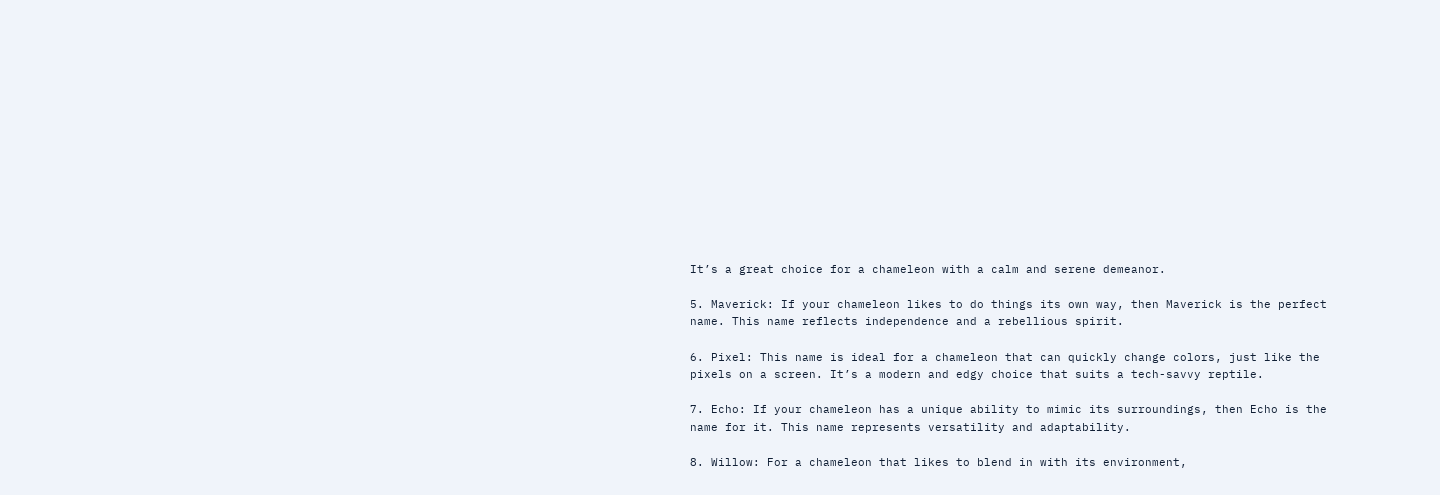It’s a great choice for a chameleon with a calm and serene demeanor.

5. Maverick: If your chameleon likes to do things its own way, then Maverick is the perfect name. This name reflects independence and a rebellious spirit.

6. Pixel: This name is ideal for a chameleon that can quickly change colors, just like the pixels on a screen. It’s a modern and edgy choice that suits a tech-savvy reptile.

7. Echo: If your chameleon has a unique ability to mimic its surroundings, then Echo is the name for it. This name represents versatility and adaptability.

8. Willow: For a chameleon that likes to blend in with its environment,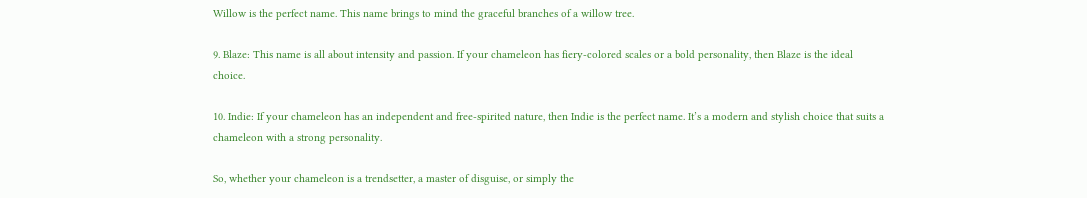Willow is the perfect name. This name brings to mind the graceful branches of a willow tree.

9. Blaze: This name is all about intensity and passion. If your chameleon has fiery-colored scales or a bold personality, then Blaze is the ideal choice.

10. Indie: If your chameleon has an independent and free-spirited nature, then Indie is the perfect name. It’s a modern and stylish choice that suits a chameleon with a strong personality.

So, whether your chameleon is a trendsetter, a master of disguise, or simply the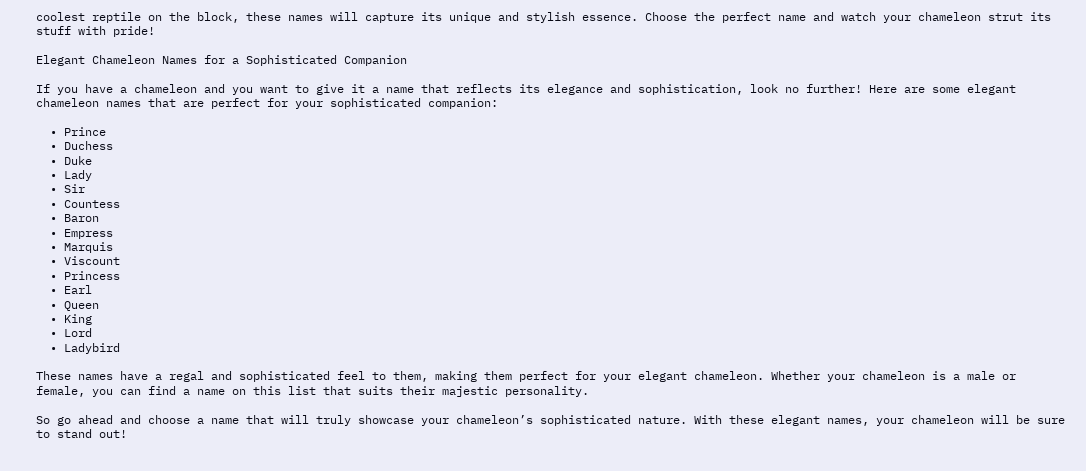coolest reptile on the block, these names will capture its unique and stylish essence. Choose the perfect name and watch your chameleon strut its stuff with pride!

Elegant Chameleon Names for a Sophisticated Companion

If you have a chameleon and you want to give it a name that reflects its elegance and sophistication, look no further! Here are some elegant chameleon names that are perfect for your sophisticated companion:

  • Prince
  • Duchess
  • Duke
  • Lady
  • Sir
  • Countess
  • Baron
  • Empress
  • Marquis
  • Viscount
  • Princess
  • Earl
  • Queen
  • King
  • Lord
  • Ladybird

These names have a regal and sophisticated feel to them, making them perfect for your elegant chameleon. Whether your chameleon is a male or female, you can find a name on this list that suits their majestic personality.

So go ahead and choose a name that will truly showcase your chameleon’s sophisticated nature. With these elegant names, your chameleon will be sure to stand out!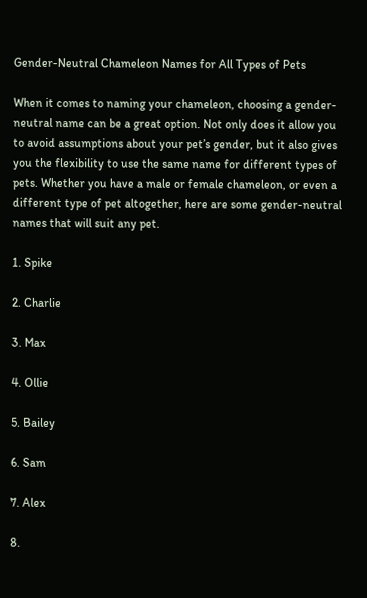Gender-Neutral Chameleon Names for All Types of Pets

When it comes to naming your chameleon, choosing a gender-neutral name can be a great option. Not only does it allow you to avoid assumptions about your pet’s gender, but it also gives you the flexibility to use the same name for different types of pets. Whether you have a male or female chameleon, or even a different type of pet altogether, here are some gender-neutral names that will suit any pet.

1. Spike

2. Charlie

3. Max

4. Ollie

5. Bailey

6. Sam

7. Alex

8.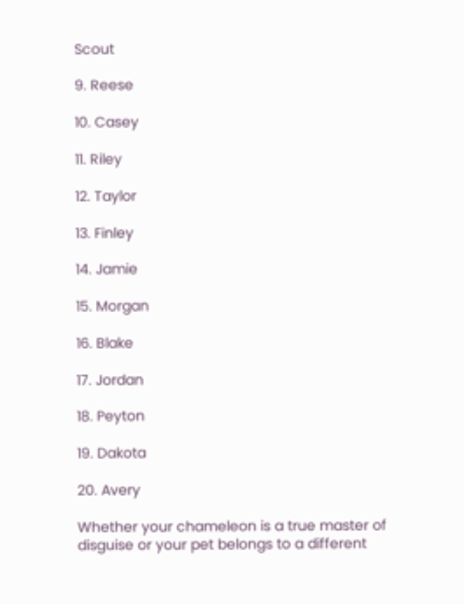Scout

9. Reese

10. Casey

11. Riley

12. Taylor

13. Finley

14. Jamie

15. Morgan

16. Blake

17. Jordan

18. Peyton

19. Dakota

20. Avery

Whether your chameleon is a true master of disguise or your pet belongs to a different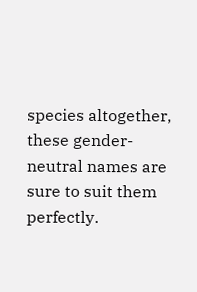species altogether, these gender-neutral names are sure to suit them perfectly.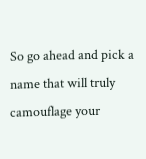So go ahead and pick a name that will truly camouflage your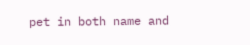pet in both name and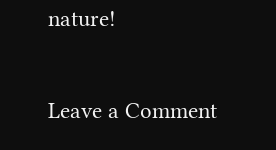nature!

Leave a Comment